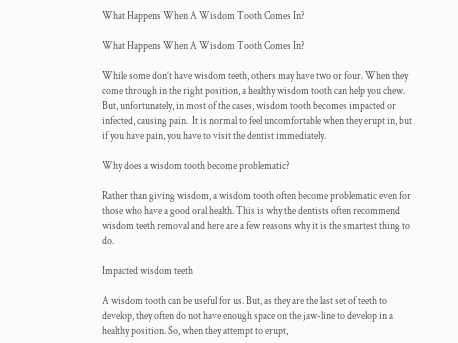What Happens When A Wisdom Tooth Comes In?

What Happens When A Wisdom Tooth Comes In?

While some don’t have wisdom teeth, others may have two or four. When they come through in the right position, a healthy wisdom tooth can help you chew. But, unfortunately, in most of the cases, wisdom tooth becomes impacted or infected, causing pain.  It is normal to feel uncomfortable when they erupt in, but if you have pain, you have to visit the dentist immediately.

Why does a wisdom tooth become problematic?

Rather than giving wisdom, a wisdom tooth often become problematic even for those who have a good oral health. This is why the dentists often recommend wisdom teeth removal and here are a few reasons why it is the smartest thing to do.

Impacted wisdom teeth

A wisdom tooth can be useful for us. But, as they are the last set of teeth to develop, they often do not have enough space on the jaw-line to develop in a healthy position. So, when they attempt to erupt,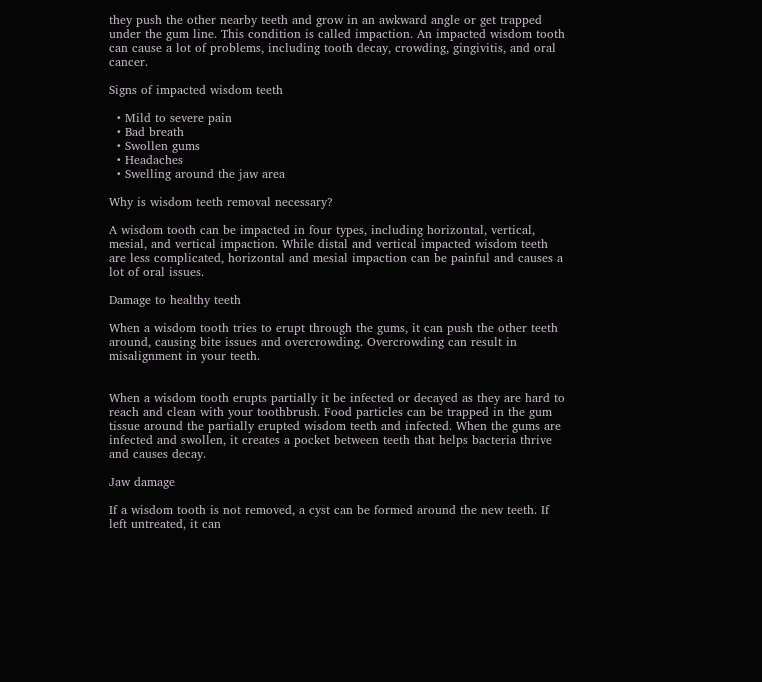they push the other nearby teeth and grow in an awkward angle or get trapped under the gum line. This condition is called impaction. An impacted wisdom tooth can cause a lot of problems, including tooth decay, crowding, gingivitis, and oral cancer.

Signs of impacted wisdom teeth

  • Mild to severe pain
  • Bad breath
  • Swollen gums
  • Headaches
  • Swelling around the jaw area

Why is wisdom teeth removal necessary?

A wisdom tooth can be impacted in four types, including horizontal, vertical, mesial, and vertical impaction. While distal and vertical impacted wisdom teeth are less complicated, horizontal and mesial impaction can be painful and causes a lot of oral issues.

Damage to healthy teeth

When a wisdom tooth tries to erupt through the gums, it can push the other teeth around, causing bite issues and overcrowding. Overcrowding can result in misalignment in your teeth.


When a wisdom tooth erupts partially it be infected or decayed as they are hard to reach and clean with your toothbrush. Food particles can be trapped in the gum tissue around the partially erupted wisdom teeth and infected. When the gums are infected and swollen, it creates a pocket between teeth that helps bacteria thrive and causes decay.

Jaw damage

If a wisdom tooth is not removed, a cyst can be formed around the new teeth. If left untreated, it can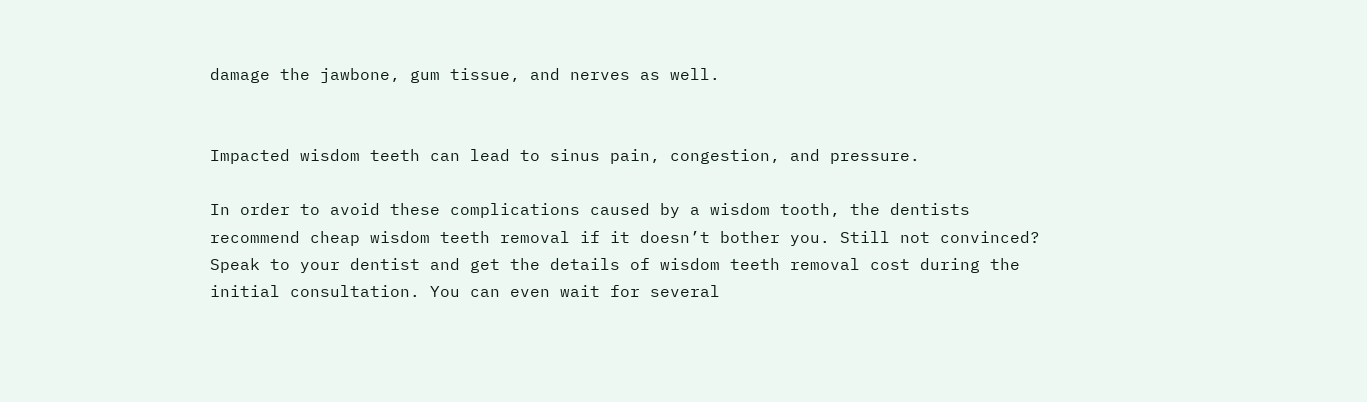damage the jawbone, gum tissue, and nerves as well.


Impacted wisdom teeth can lead to sinus pain, congestion, and pressure.

In order to avoid these complications caused by a wisdom tooth, the dentists recommend cheap wisdom teeth removal if it doesn’t bother you. Still not convinced? Speak to your dentist and get the details of wisdom teeth removal cost during the initial consultation. You can even wait for several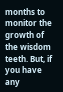months to monitor the growth of the wisdom teeth. But, if you have any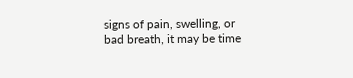signs of pain, swelling, or bad breath, it may be time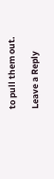to pull them out.

Leave a Reply